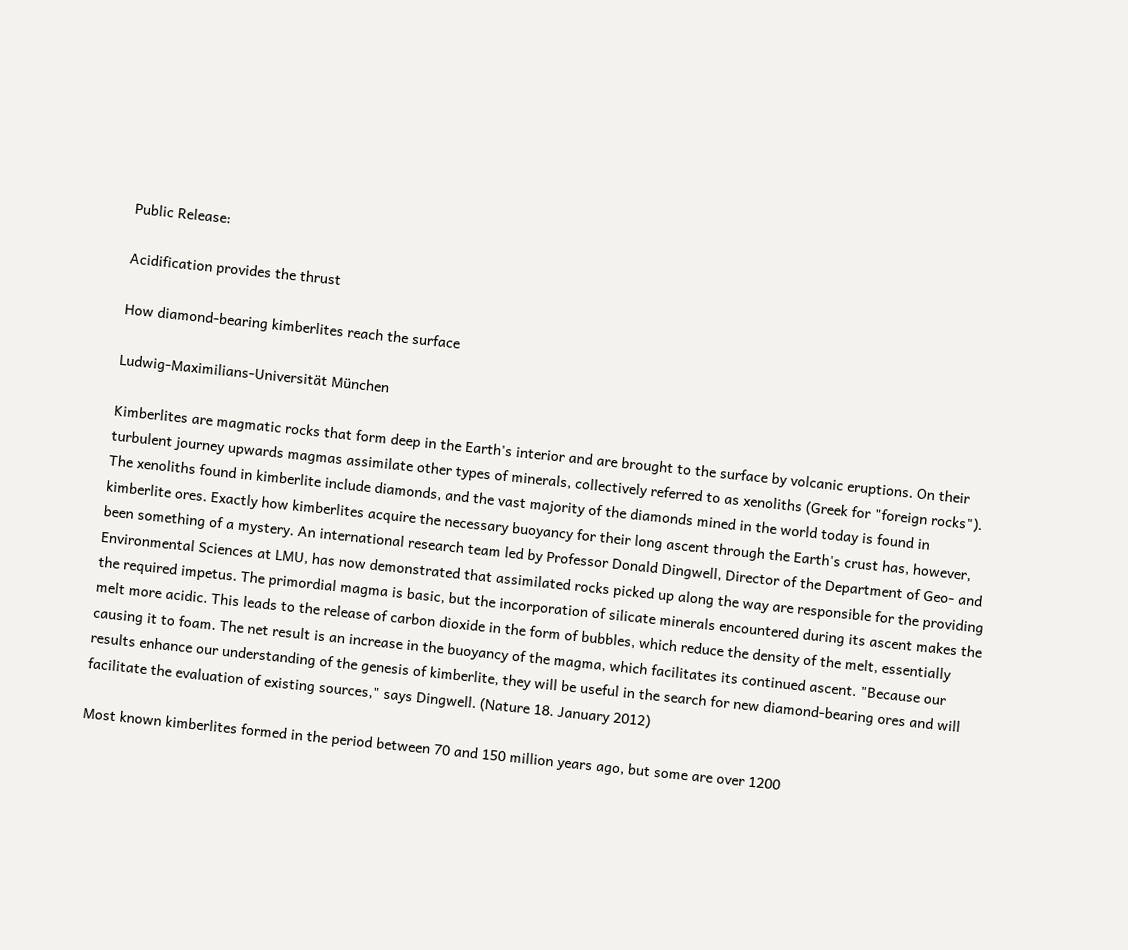Public Release:

Acidification provides the thrust

How diamond-bearing kimberlites reach the surface

Ludwig-Maximilians-Universität München

Kimberlites are magmatic rocks that form deep in the Earth's interior and are brought to the surface by volcanic eruptions. On their turbulent journey upwards magmas assimilate other types of minerals, collectively referred to as xenoliths (Greek for "foreign rocks"). The xenoliths found in kimberlite include diamonds, and the vast majority of the diamonds mined in the world today is found in kimberlite ores. Exactly how kimberlites acquire the necessary buoyancy for their long ascent through the Earth's crust has, however, been something of a mystery. An international research team led by Professor Donald Dingwell, Director of the Department of Geo- and Environmental Sciences at LMU, has now demonstrated that assimilated rocks picked up along the way are responsible for the providing the required impetus. The primordial magma is basic, but the incorporation of silicate minerals encountered during its ascent makes the melt more acidic. This leads to the release of carbon dioxide in the form of bubbles, which reduce the density of the melt, essentially causing it to foam. The net result is an increase in the buoyancy of the magma, which facilitates its continued ascent. "Because our results enhance our understanding of the genesis of kimberlite, they will be useful in the search for new diamond-bearing ores and will facilitate the evaluation of existing sources," says Dingwell. (Nature 18. January 2012)

Most known kimberlites formed in the period between 70 and 150 million years ago, but some are over 1200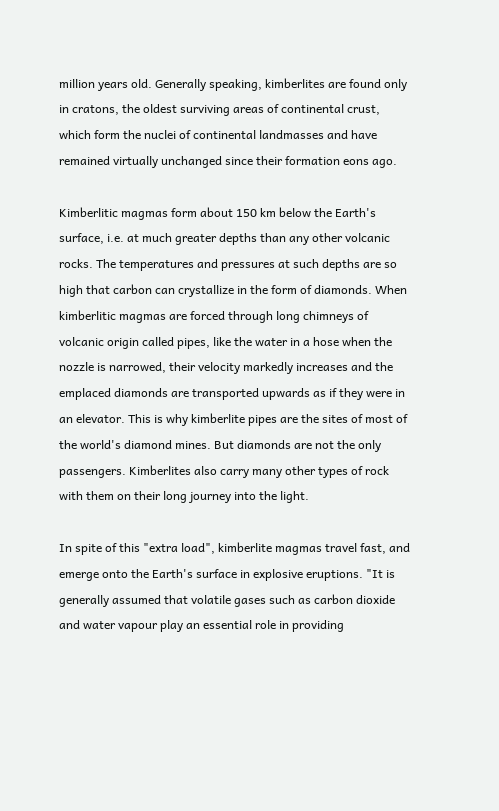million years old. Generally speaking, kimberlites are found only in cratons, the oldest surviving areas of continental crust, which form the nuclei of continental landmasses and have remained virtually unchanged since their formation eons ago.

Kimberlitic magmas form about 150 km below the Earth's surface, i.e. at much greater depths than any other volcanic rocks. The temperatures and pressures at such depths are so high that carbon can crystallize in the form of diamonds. When kimberlitic magmas are forced through long chimneys of volcanic origin called pipes, like the water in a hose when the nozzle is narrowed, their velocity markedly increases and the emplaced diamonds are transported upwards as if they were in an elevator. This is why kimberlite pipes are the sites of most of the world's diamond mines. But diamonds are not the only passengers. Kimberlites also carry many other types of rock with them on their long journey into the light.

In spite of this "extra load", kimberlite magmas travel fast, and emerge onto the Earth's surface in explosive eruptions. "It is generally assumed that volatile gases such as carbon dioxide and water vapour play an essential role in providing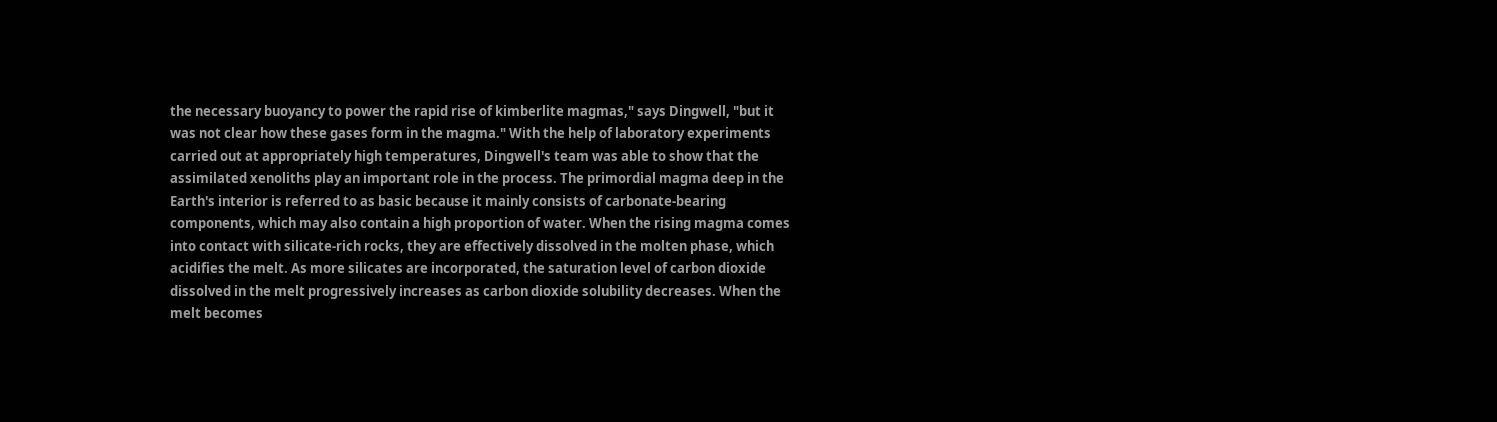the necessary buoyancy to power the rapid rise of kimberlite magmas," says Dingwell, "but it was not clear how these gases form in the magma." With the help of laboratory experiments carried out at appropriately high temperatures, Dingwell's team was able to show that the assimilated xenoliths play an important role in the process. The primordial magma deep in the Earth's interior is referred to as basic because it mainly consists of carbonate-bearing components, which may also contain a high proportion of water. When the rising magma comes into contact with silicate-rich rocks, they are effectively dissolved in the molten phase, which acidifies the melt. As more silicates are incorporated, the saturation level of carbon dioxide dissolved in the melt progressively increases as carbon dioxide solubility decreases. When the melt becomes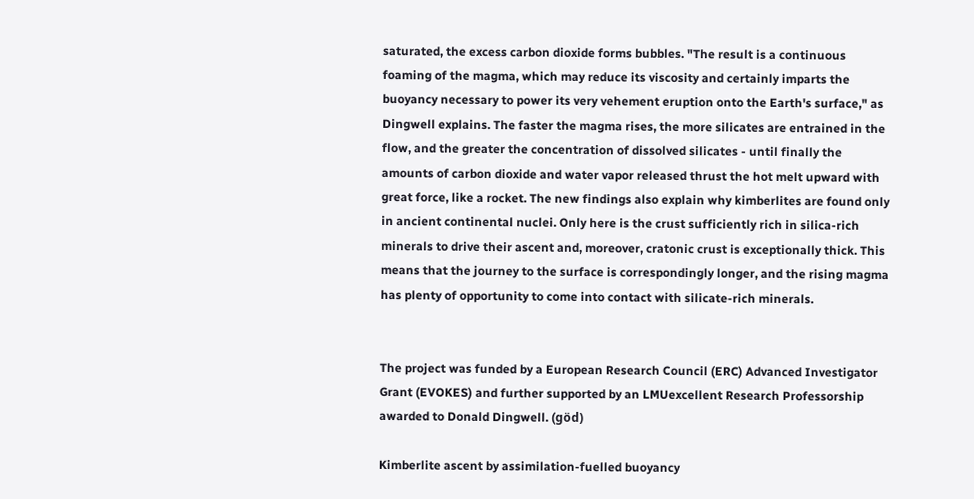saturated, the excess carbon dioxide forms bubbles. "The result is a continuous foaming of the magma, which may reduce its viscosity and certainly imparts the buoyancy necessary to power its very vehement eruption onto the Earth's surface," as Dingwell explains. The faster the magma rises, the more silicates are entrained in the flow, and the greater the concentration of dissolved silicates - until finally the amounts of carbon dioxide and water vapor released thrust the hot melt upward with great force, like a rocket. The new findings also explain why kimberlites are found only in ancient continental nuclei. Only here is the crust sufficiently rich in silica-rich minerals to drive their ascent and, moreover, cratonic crust is exceptionally thick. This means that the journey to the surface is correspondingly longer, and the rising magma has plenty of opportunity to come into contact with silicate-rich minerals.


The project was funded by a European Research Council (ERC) Advanced Investigator Grant (EVOKES) and further supported by an LMUexcellent Research Professorship awarded to Donald Dingwell. (göd)

Kimberlite ascent by assimilation-fuelled buoyancy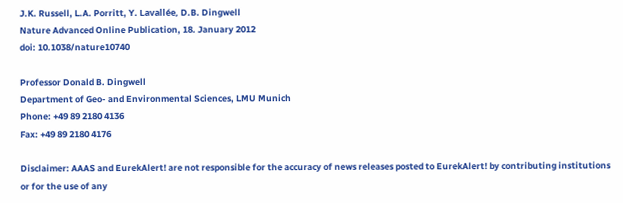J.K. Russell, L.A. Porritt, Y. Lavallée, D.B. Dingwell
Nature Advanced Online Publication, 18. January 2012
doi: 10.1038/nature10740

Professor Donald B. Dingwell
Department of Geo- and Environmental Sciences, LMU Munich
Phone: +49 89 2180 4136
Fax: +49 89 2180 4176

Disclaimer: AAAS and EurekAlert! are not responsible for the accuracy of news releases posted to EurekAlert! by contributing institutions or for the use of any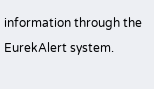information through the EurekAlert system.